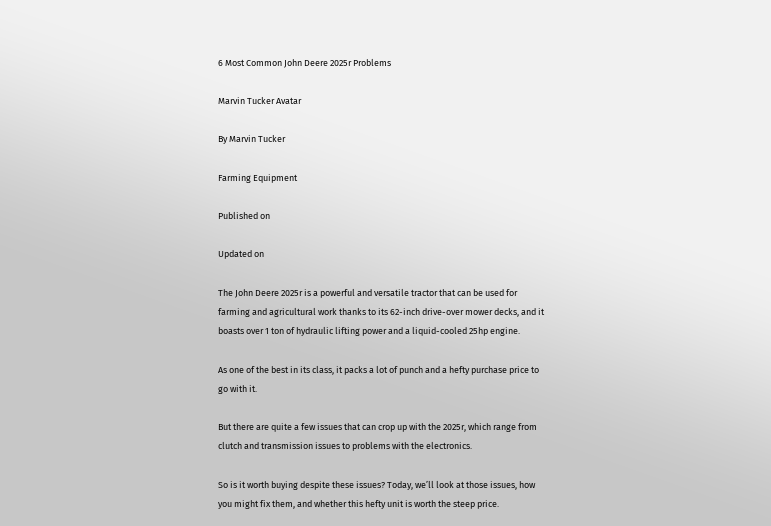6 Most Common John Deere 2025r Problems

Marvin Tucker Avatar

By Marvin Tucker

Farming Equipment

Published on

Updated on

The John Deere 2025r is a powerful and versatile tractor that can be used for farming and agricultural work thanks to its 62-inch drive-over mower decks, and it boasts over 1 ton of hydraulic lifting power and a liquid-cooled 25hp engine.

As one of the best in its class, it packs a lot of punch and a hefty purchase price to go with it.

But there are quite a few issues that can crop up with the 2025r, which range from clutch and transmission issues to problems with the electronics.

So is it worth buying despite these issues? Today, we’ll look at those issues, how you might fix them, and whether this hefty unit is worth the steep price.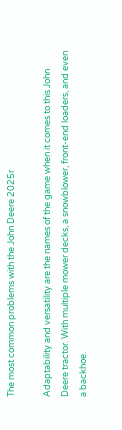The most common problems with the John Deere 2025r

Adaptability and versatility are the names of the game when it comes to this John Deere tractor. With multiple mower decks, a snowblower, front-end loaders, and even a backhoe.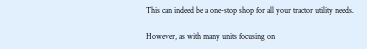This can indeed be a one-stop shop for all your tractor utility needs.

However, as with many units focusing on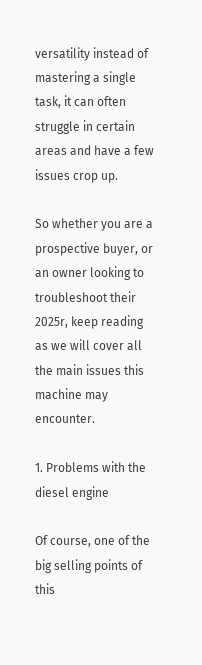versatility instead of mastering a single task, it can often struggle in certain areas and have a few issues crop up.

So whether you are a prospective buyer, or an owner looking to troubleshoot their 2025r, keep reading as we will cover all the main issues this machine may encounter.

1. Problems with the diesel engine

Of course, one of the big selling points of this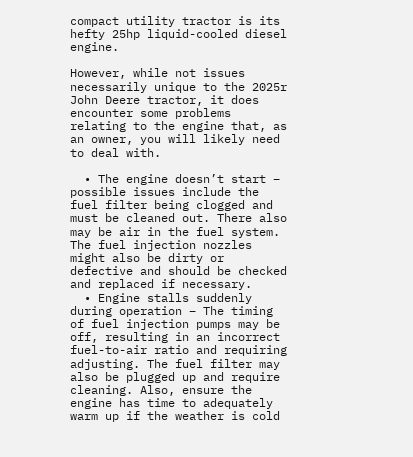compact utility tractor is its hefty 25hp liquid-cooled diesel engine.

However, while not issues necessarily unique to the 2025r John Deere tractor, it does encounter some problems relating to the engine that, as an owner, you will likely need to deal with.

  • The engine doesn’t start – possible issues include the fuel filter being clogged and must be cleaned out. There also may be air in the fuel system. The fuel injection nozzles might also be dirty or defective and should be checked and replaced if necessary.
  • Engine stalls suddenly during operation – The timing of fuel injection pumps may be off, resulting in an incorrect fuel-to-air ratio and requiring adjusting. The fuel filter may also be plugged up and require cleaning. Also, ensure the engine has time to adequately warm up if the weather is cold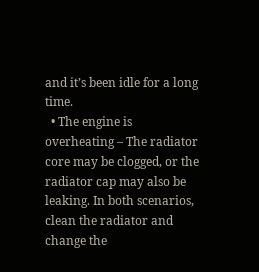and it’s been idle for a long time.
  • The engine is overheating – The radiator core may be clogged, or the radiator cap may also be leaking. In both scenarios, clean the radiator and change the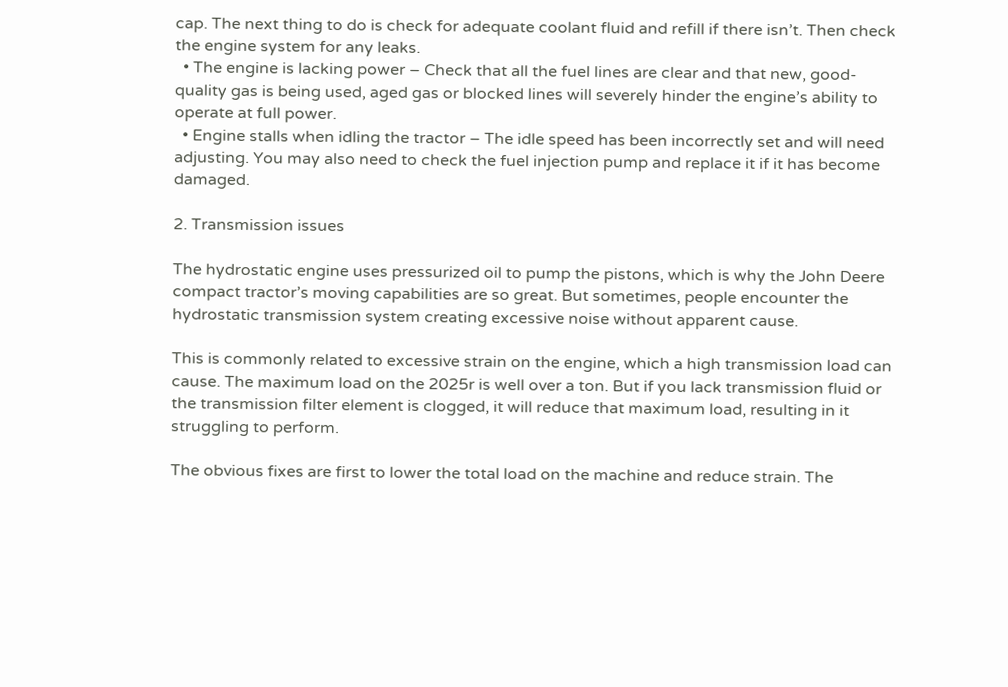cap. The next thing to do is check for adequate coolant fluid and refill if there isn’t. Then check the engine system for any leaks.
  • The engine is lacking power – Check that all the fuel lines are clear and that new, good-quality gas is being used, aged gas or blocked lines will severely hinder the engine’s ability to operate at full power.
  • Engine stalls when idling the tractor – The idle speed has been incorrectly set and will need adjusting. You may also need to check the fuel injection pump and replace it if it has become damaged.

2. Transmission issues

The hydrostatic engine uses pressurized oil to pump the pistons, which is why the John Deere compact tractor’s moving capabilities are so great. But sometimes, people encounter the hydrostatic transmission system creating excessive noise without apparent cause.

This is commonly related to excessive strain on the engine, which a high transmission load can cause. The maximum load on the 2025r is well over a ton. But if you lack transmission fluid or the transmission filter element is clogged, it will reduce that maximum load, resulting in it struggling to perform.

The obvious fixes are first to lower the total load on the machine and reduce strain. The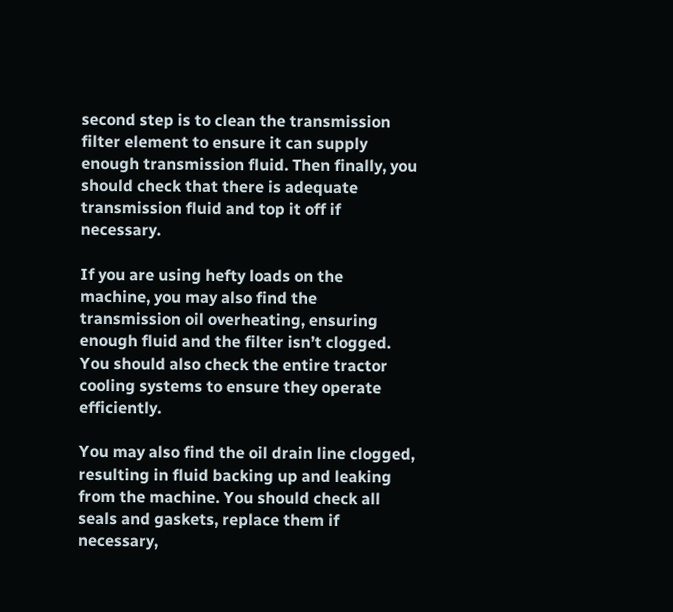second step is to clean the transmission filter element to ensure it can supply enough transmission fluid. Then finally, you should check that there is adequate transmission fluid and top it off if necessary.

If you are using hefty loads on the machine, you may also find the transmission oil overheating, ensuring enough fluid and the filter isn’t clogged. You should also check the entire tractor cooling systems to ensure they operate efficiently.

You may also find the oil drain line clogged, resulting in fluid backing up and leaking from the machine. You should check all seals and gaskets, replace them if necessary,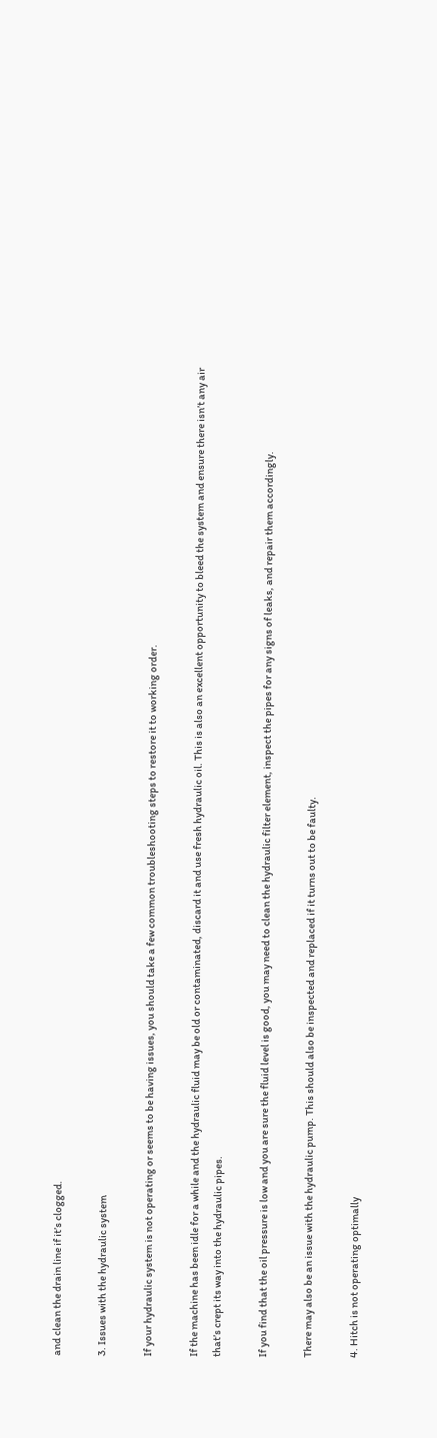and clean the drain line if it’s clogged.

3. Issues with the hydraulic system

If your hydraulic system is not operating or seems to be having issues, you should take a few common troubleshooting steps to restore it to working order.

If the machine has been idle for a while and the hydraulic fluid may be old or contaminated, discard it and use fresh hydraulic oil. This is also an excellent opportunity to bleed the system and ensure there isn’t any air that’s crept its way into the hydraulic pipes.

If you find that the oil pressure is low and you are sure the fluid level is good, you may need to clean the hydraulic filter element, inspect the pipes for any signs of leaks, and repair them accordingly.

There may also be an issue with the hydraulic pump. This should also be inspected and replaced if it turns out to be faulty.

4. Hitch is not operating optimally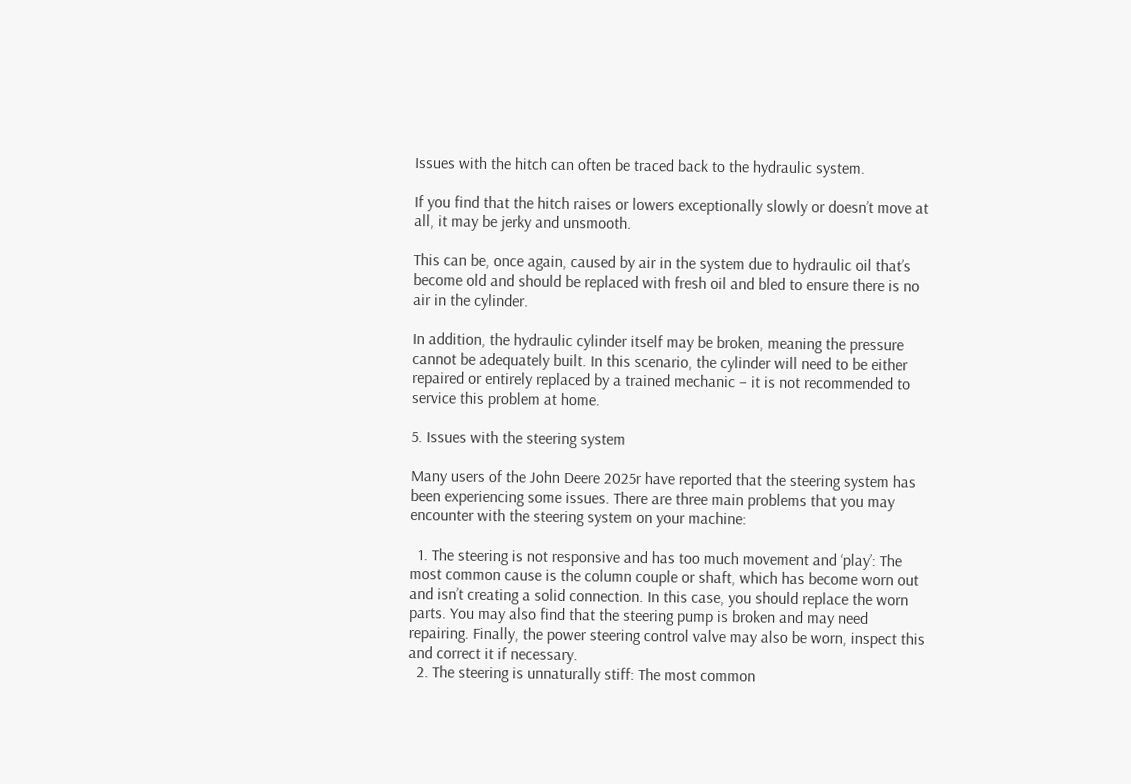Issues with the hitch can often be traced back to the hydraulic system.

If you find that the hitch raises or lowers exceptionally slowly or doesn’t move at all, it may be jerky and unsmooth.

This can be, once again, caused by air in the system due to hydraulic oil that’s become old and should be replaced with fresh oil and bled to ensure there is no air in the cylinder.

In addition, the hydraulic cylinder itself may be broken, meaning the pressure cannot be adequately built. In this scenario, the cylinder will need to be either repaired or entirely replaced by a trained mechanic – it is not recommended to service this problem at home.

5. Issues with the steering system

Many users of the John Deere 2025r have reported that the steering system has been experiencing some issues. There are three main problems that you may encounter with the steering system on your machine:

  1. The steering is not responsive and has too much movement and ‘play’: The most common cause is the column couple or shaft, which has become worn out and isn’t creating a solid connection. In this case, you should replace the worn parts. You may also find that the steering pump is broken and may need repairing. Finally, the power steering control valve may also be worn, inspect this and correct it if necessary.
  2. The steering is unnaturally stiff: The most common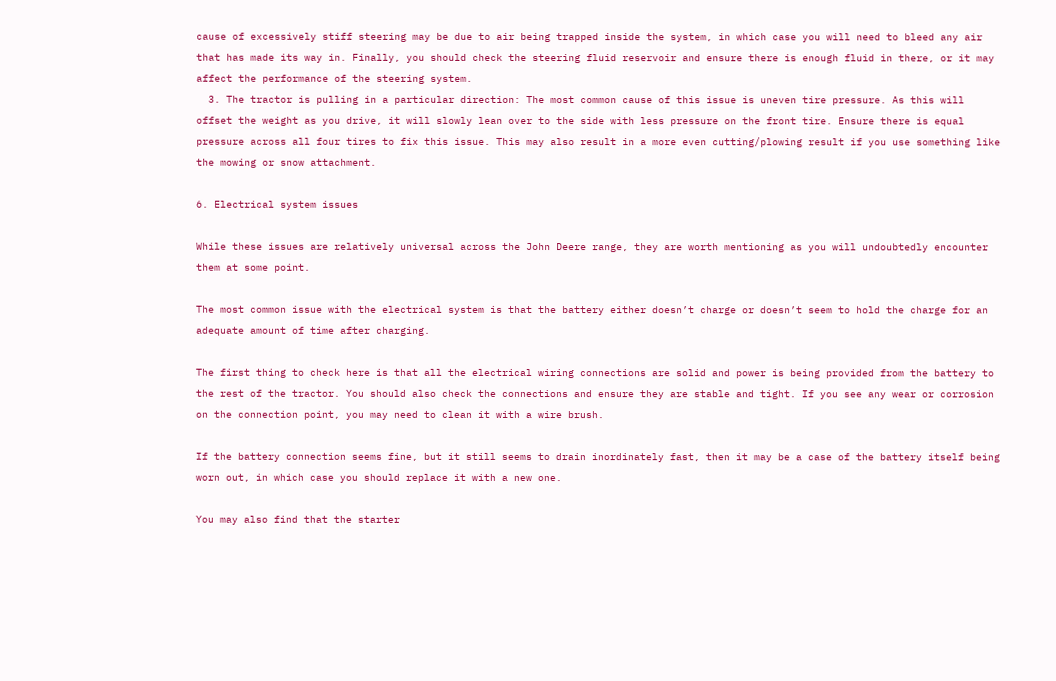cause of excessively stiff steering may be due to air being trapped inside the system, in which case you will need to bleed any air that has made its way in. Finally, you should check the steering fluid reservoir and ensure there is enough fluid in there, or it may affect the performance of the steering system.
  3. The tractor is pulling in a particular direction: The most common cause of this issue is uneven tire pressure. As this will offset the weight as you drive, it will slowly lean over to the side with less pressure on the front tire. Ensure there is equal pressure across all four tires to fix this issue. This may also result in a more even cutting/plowing result if you use something like the mowing or snow attachment.

6. Electrical system issues

While these issues are relatively universal across the John Deere range, they are worth mentioning as you will undoubtedly encounter them at some point.

The most common issue with the electrical system is that the battery either doesn’t charge or doesn’t seem to hold the charge for an adequate amount of time after charging.

The first thing to check here is that all the electrical wiring connections are solid and power is being provided from the battery to the rest of the tractor. You should also check the connections and ensure they are stable and tight. If you see any wear or corrosion on the connection point, you may need to clean it with a wire brush.

If the battery connection seems fine, but it still seems to drain inordinately fast, then it may be a case of the battery itself being worn out, in which case you should replace it with a new one.

You may also find that the starter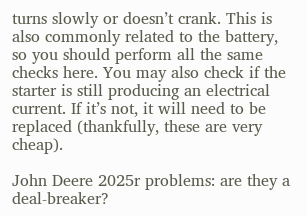turns slowly or doesn’t crank. This is also commonly related to the battery, so you should perform all the same checks here. You may also check if the starter is still producing an electrical current. If it’s not, it will need to be replaced (thankfully, these are very cheap).

John Deere 2025r problems: are they a deal-breaker?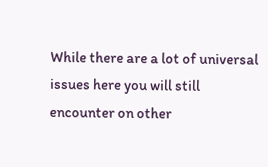While there are a lot of universal issues here you will still encounter on other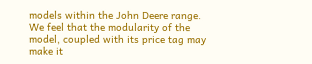models within the John Deere range. We feel that the modularity of the model, coupled with its price tag may make it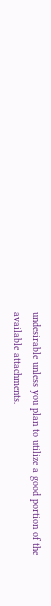undesirable unless you plan to utilize a good portion of the available attachments.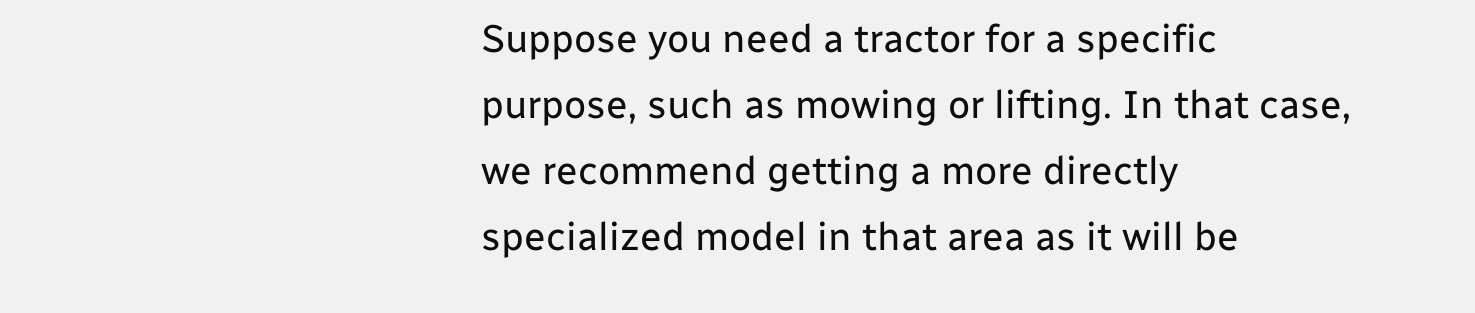Suppose you need a tractor for a specific purpose, such as mowing or lifting. In that case, we recommend getting a more directly specialized model in that area as it will be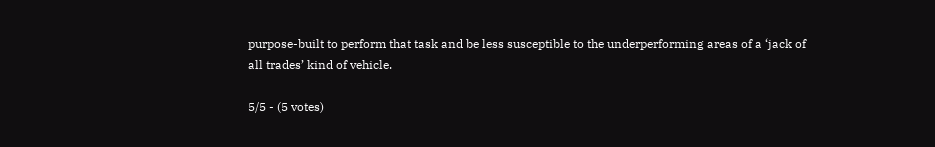purpose-built to perform that task and be less susceptible to the underperforming areas of a ‘jack of all trades’ kind of vehicle.

5/5 - (5 votes)